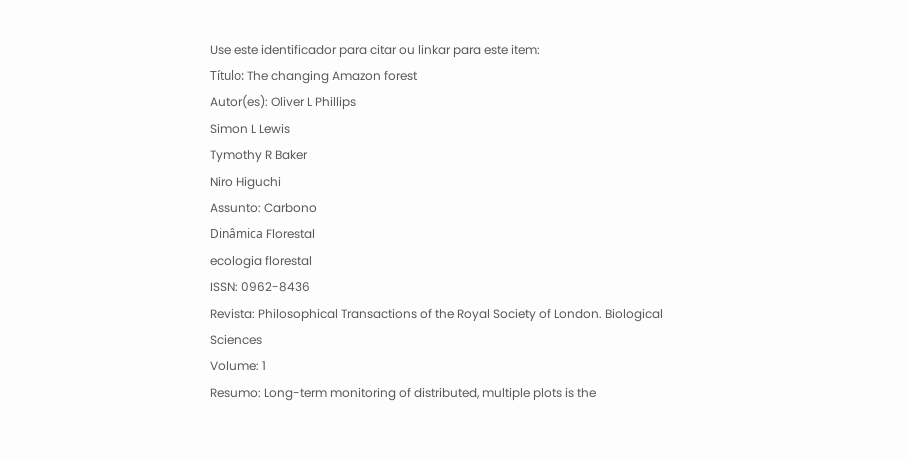Use este identificador para citar ou linkar para este item:
Título: The changing Amazon forest
Autor(es): Oliver L Phillips
Simon L Lewis
Tymothy R Baker
Niro Higuchi
Assunto: Carbono
Dinâmica Florestal
ecologia florestal
ISSN: 0962-8436
Revista: Philosophical Transactions of the Royal Society of London. Biological Sciences
Volume: 1
Resumo: Long-term monitoring of distributed, multiple plots is the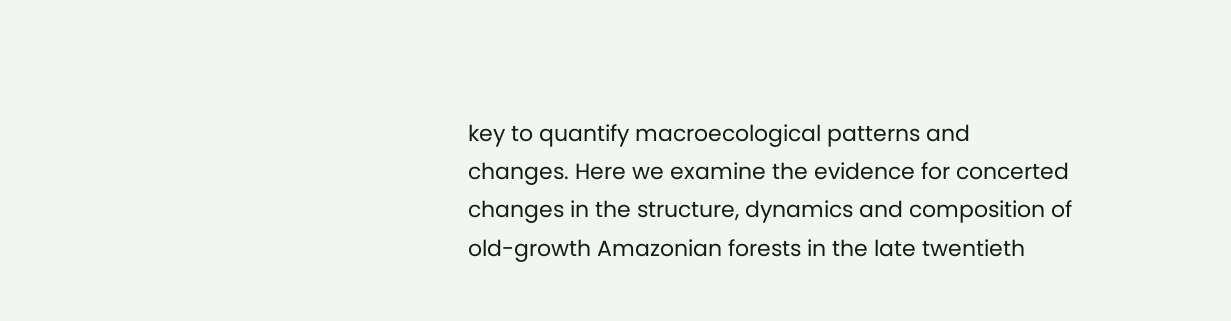key to quantify macroecological patterns and changes. Here we examine the evidence for concerted changes in the structure, dynamics and composition of old-growth Amazonian forests in the late twentieth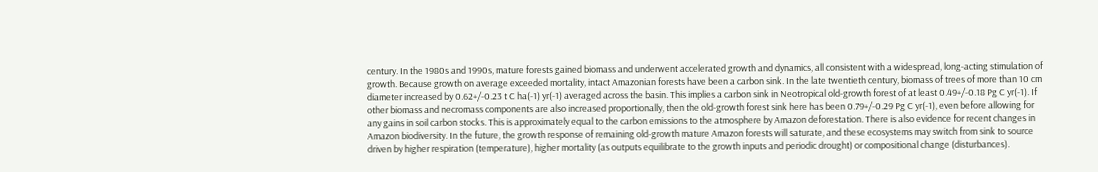century. In the 1980s and 1990s, mature forests gained biomass and underwent accelerated growth and dynamics, all consistent with a widespread, long-acting stimulation of growth. Because growth on average exceeded mortality, intact Amazonian forests have been a carbon sink. In the late twentieth century, biomass of trees of more than 10 cm diameter increased by 0.62+/-0.23 t C ha(-1) yr(-1) averaged across the basin. This implies a carbon sink in Neotropical old-growth forest of at least 0.49+/-0.18 Pg C yr(-1). If other biomass and necromass components are also increased proportionally, then the old-growth forest sink here has been 0.79+/-0.29 Pg C yr(-1), even before allowing for any gains in soil carbon stocks. This is approximately equal to the carbon emissions to the atmosphere by Amazon deforestation. There is also evidence for recent changes in Amazon biodiversity. In the future, the growth response of remaining old-growth mature Amazon forests will saturate, and these ecosystems may switch from sink to source driven by higher respiration (temperature), higher mortality (as outputs equilibrate to the growth inputs and periodic drought) or compositional change (disturbances).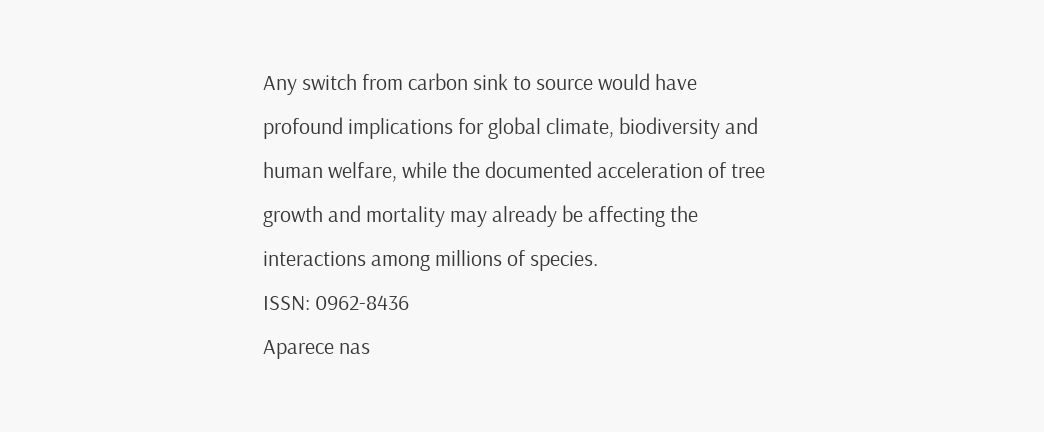Any switch from carbon sink to source would have profound implications for global climate, biodiversity and human welfare, while the documented acceleration of tree growth and mortality may already be affecting the interactions among millions of species.
ISSN: 0962-8436
Aparece nas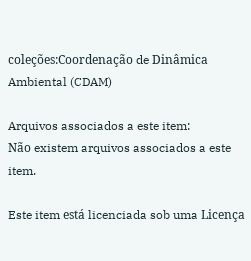coleções:Coordenação de Dinâmica Ambiental (CDAM)

Arquivos associados a este item:
Não existem arquivos associados a este item.

Este item está licenciada sob uma Licença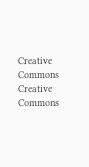Creative Commons Creative Commons